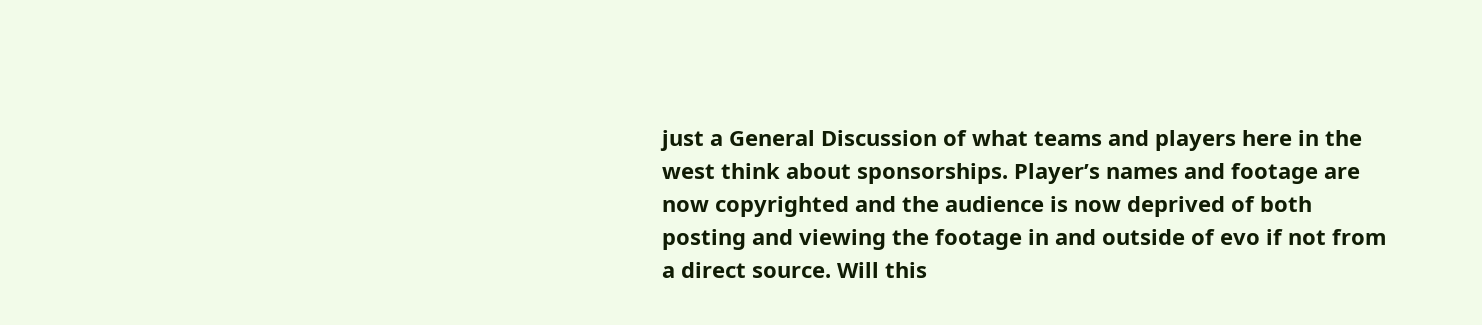just a General Discussion of what teams and players here in the west think about sponsorships. Player’s names and footage are now copyrighted and the audience is now deprived of both posting and viewing the footage in and outside of evo if not from a direct source. Will this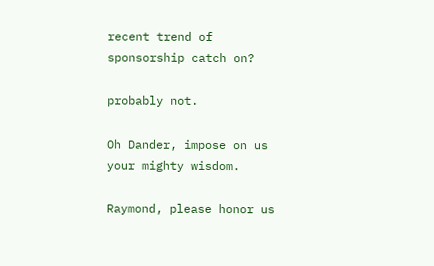recent trend of sponsorship catch on?

probably not.

Oh Dander, impose on us your mighty wisdom.

Raymond, please honor us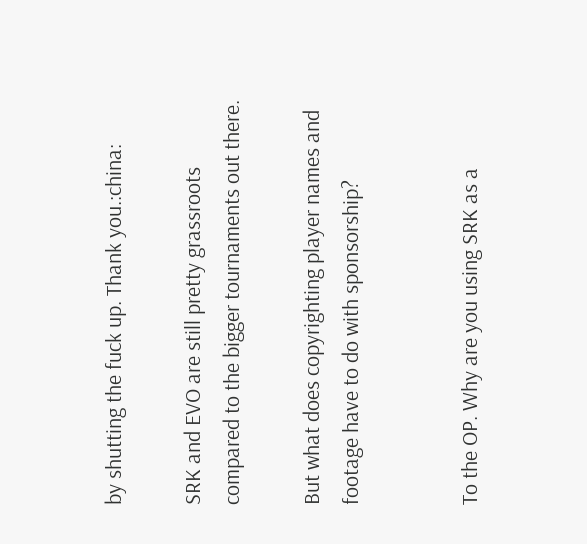by shutting the fuck up. Thank you.:china:

SRK and EVO are still pretty grassroots compared to the bigger tournaments out there.

But what does copyrighting player names and footage have to do with sponsorship?


To the OP. Why are you using SRK as a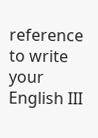reference to write your English III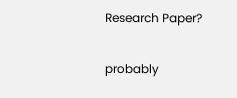Research Paper?

probably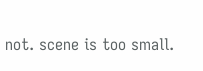not. scene is too small.